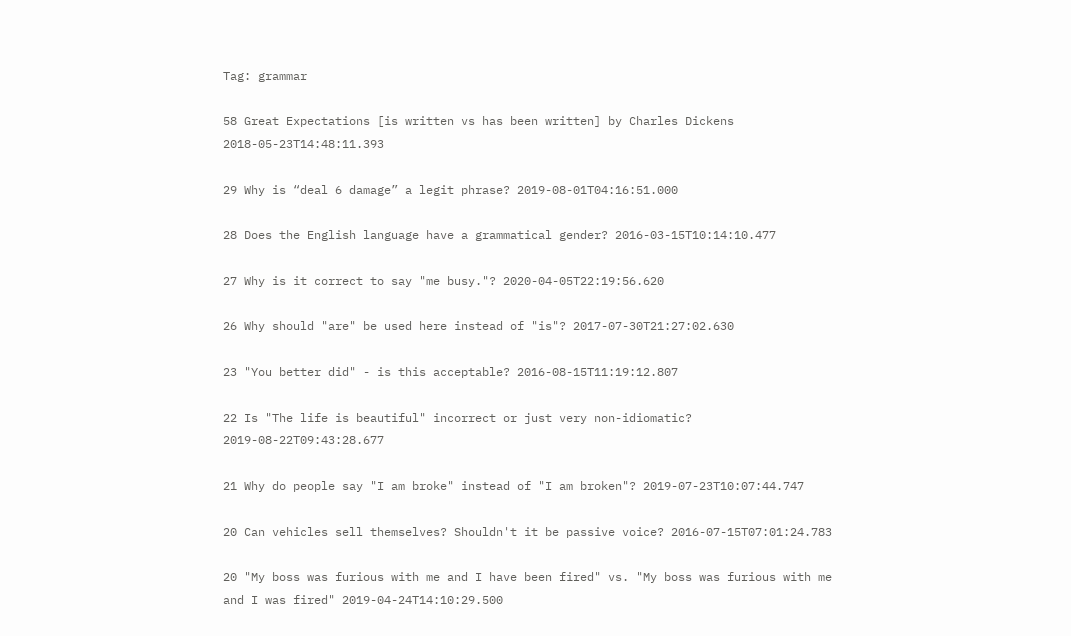Tag: grammar

58 Great Expectations [is written vs has been written] by Charles Dickens 2018-05-23T14:48:11.393

29 Why is “deal 6 damage” a legit phrase? 2019-08-01T04:16:51.000

28 Does the English language have a grammatical gender? 2016-03-15T10:14:10.477

27 Why is it correct to say "me busy."? 2020-04-05T22:19:56.620

26 Why should "are" be used here instead of "is"? 2017-07-30T21:27:02.630

23 "You better did" - is this acceptable? 2016-08-15T11:19:12.807

22 Is "The life is beautiful" incorrect or just very non-idiomatic? 2019-08-22T09:43:28.677

21 Why do people say "I am broke" instead of "I am broken"? 2019-07-23T10:07:44.747

20 Can vehicles sell themselves? Shouldn't it be passive voice? 2016-07-15T07:01:24.783

20 "My boss was furious with me and I have been fired" vs. "My boss was furious with me and I was fired" 2019-04-24T14:10:29.500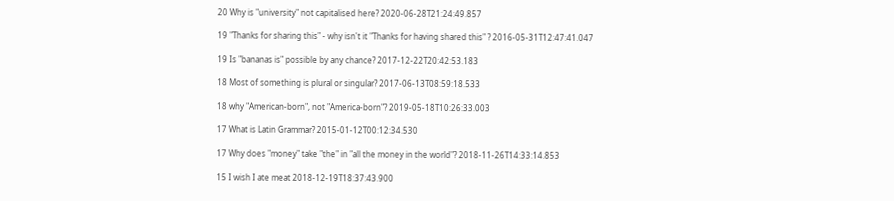20 Why is "university" not capitalised here? 2020-06-28T21:24:49.857

19 "Thanks for sharing this" - why isn't it "Thanks for having shared this" ? 2016-05-31T12:47:41.047

19 Is "bananas is" possible by any chance? 2017-12-22T20:42:53.183

18 Most of something is plural or singular? 2017-06-13T08:59:18.533

18 why "American-born", not "America-born"? 2019-05-18T10:26:33.003

17 What is Latin Grammar? 2015-01-12T00:12:34.530

17 Why does "money" take "the" in "all the money in the world"? 2018-11-26T14:33:14.853

15 I wish I ate meat 2018-12-19T18:37:43.900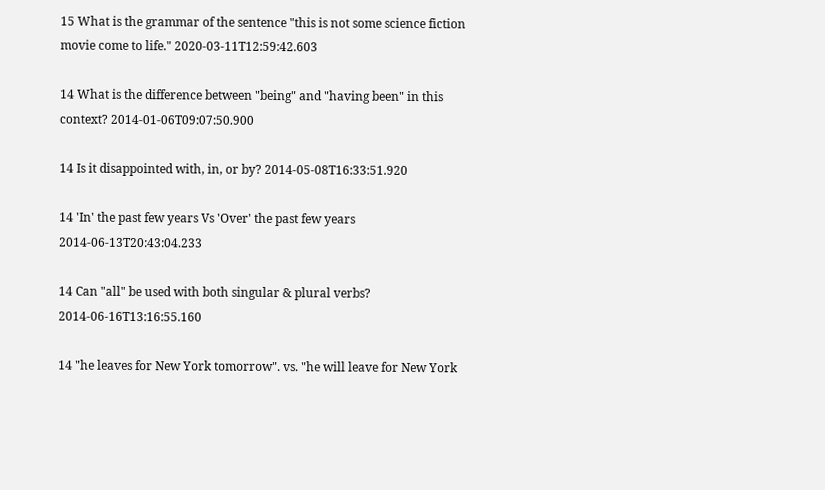15 What is the grammar of the sentence "this is not some science fiction movie come to life." 2020-03-11T12:59:42.603

14 What is the difference between "being" and "having been" in this context? 2014-01-06T09:07:50.900

14 Is it disappointed with, in, or by? 2014-05-08T16:33:51.920

14 'In' the past few years Vs 'Over' the past few years 2014-06-13T20:43:04.233

14 Can "all" be used with both singular & plural verbs? 2014-06-16T13:16:55.160

14 "he leaves for New York tomorrow". vs. "he will leave for New York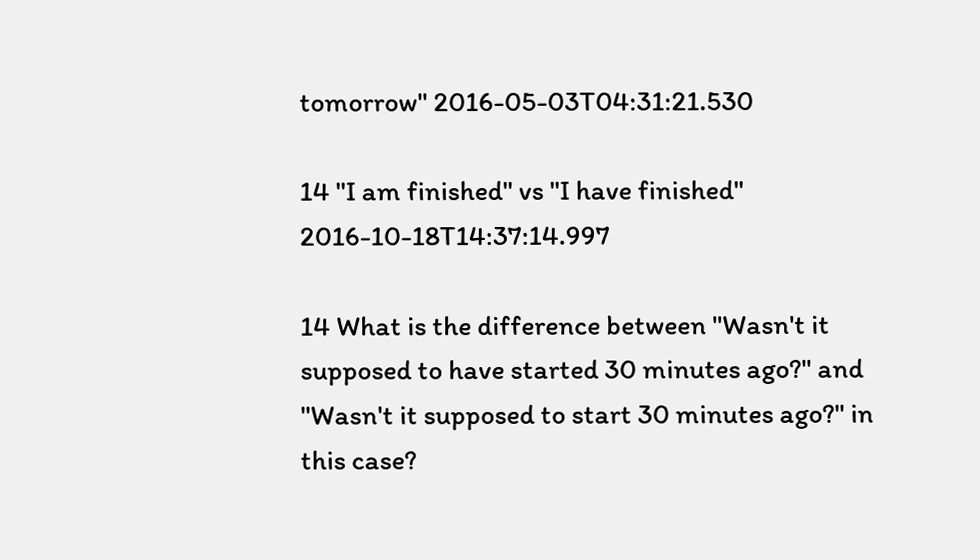tomorrow" 2016-05-03T04:31:21.530

14 "I am finished" vs "I have finished" 2016-10-18T14:37:14.997

14 What is the difference between "Wasn't it supposed to have started 30 minutes ago?" and "Wasn't it supposed to start 30 minutes ago?" in this case?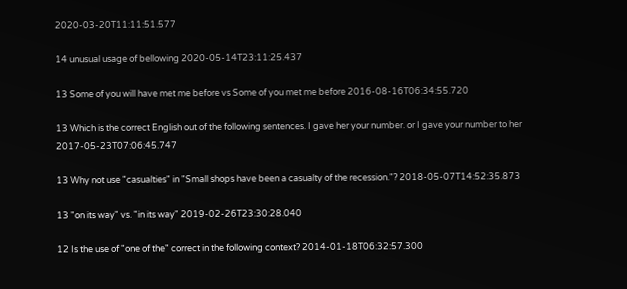2020-03-20T11:11:51.577

14 unusual usage of bellowing 2020-05-14T23:11:25.437

13 Some of you will have met me before vs Some of you met me before 2016-08-16T06:34:55.720

13 Which is the correct English out of the following sentences. I gave her your number. or I gave your number to her 2017-05-23T07:06:45.747

13 Why not use "casualties" in "Small shops have been a casualty of the recession."? 2018-05-07T14:52:35.873

13 "on its way" vs. "in its way" 2019-02-26T23:30:28.040

12 Is the use of "one of the" correct in the following context? 2014-01-18T06:32:57.300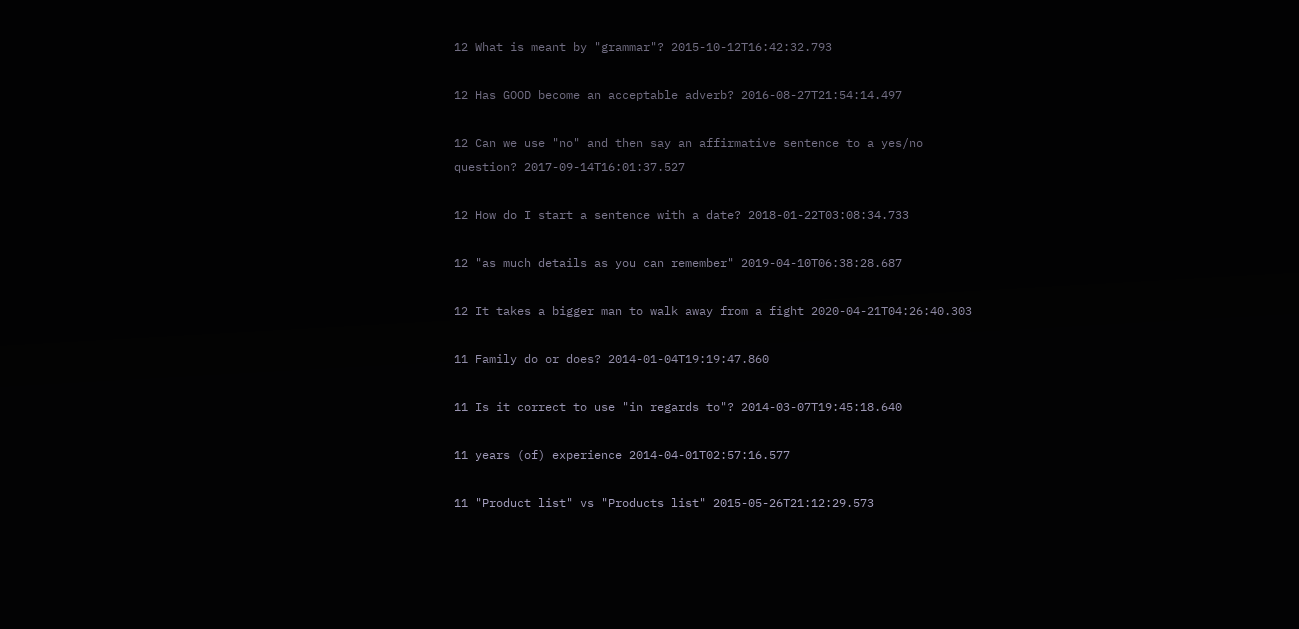12 What is meant by "grammar"? 2015-10-12T16:42:32.793

12 Has GOOD become an acceptable adverb? 2016-08-27T21:54:14.497

12 Can we use "no" and then say an affirmative sentence to a yes/no question? 2017-09-14T16:01:37.527

12 How do I start a sentence with a date? 2018-01-22T03:08:34.733

12 "as much details as you can remember" 2019-04-10T06:38:28.687

12 It takes a bigger man to walk away from a fight 2020-04-21T04:26:40.303

11 Family do or does? 2014-01-04T19:19:47.860

11 Is it correct to use "in regards to"? 2014-03-07T19:45:18.640

11 years (of) experience 2014-04-01T02:57:16.577

11 "Product list" vs "Products list" 2015-05-26T21:12:29.573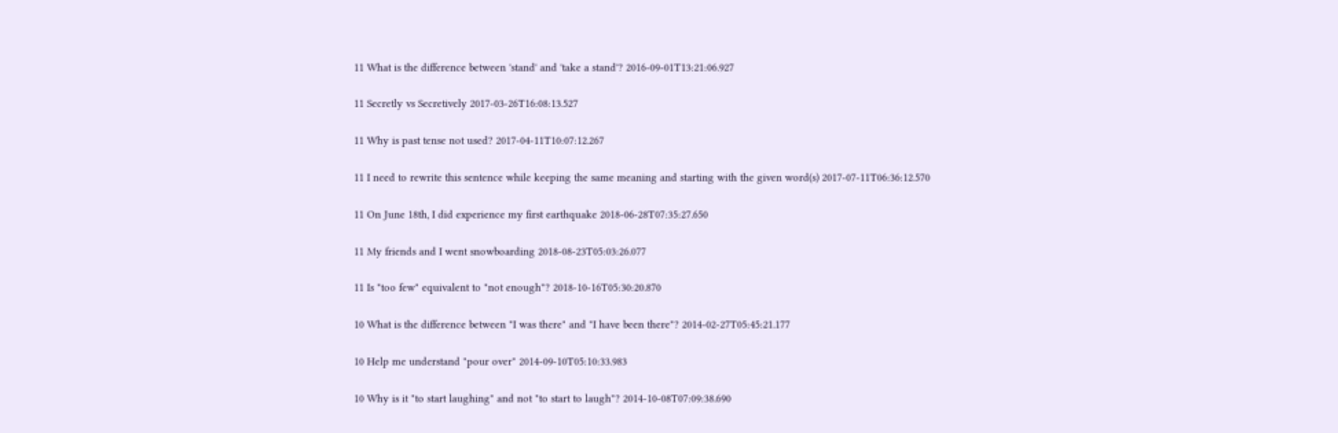11 What is the difference between 'stand' and 'take a stand'? 2016-09-01T13:21:06.927

11 Secretly vs Secretively 2017-03-26T16:08:13.527

11 Why is past tense not used? 2017-04-11T10:07:12.267

11 I need to rewrite this sentence while keeping the same meaning and starting with the given word(s) 2017-07-11T06:36:12.570

11 On June 18th, I did experience my first earthquake 2018-06-28T07:35:27.650

11 My friends and I went snowboarding 2018-08-23T05:03:26.077

11 Is "too few" equivalent to "not enough"? 2018-10-16T05:30:20.870

10 What is the difference between "I was there" and "I have been there"? 2014-02-27T05:45:21.177

10 Help me understand "pour over" 2014-09-10T05:10:33.983

10 Why is it "to start laughing" and not "to start to laugh"? 2014-10-08T07:09:38.690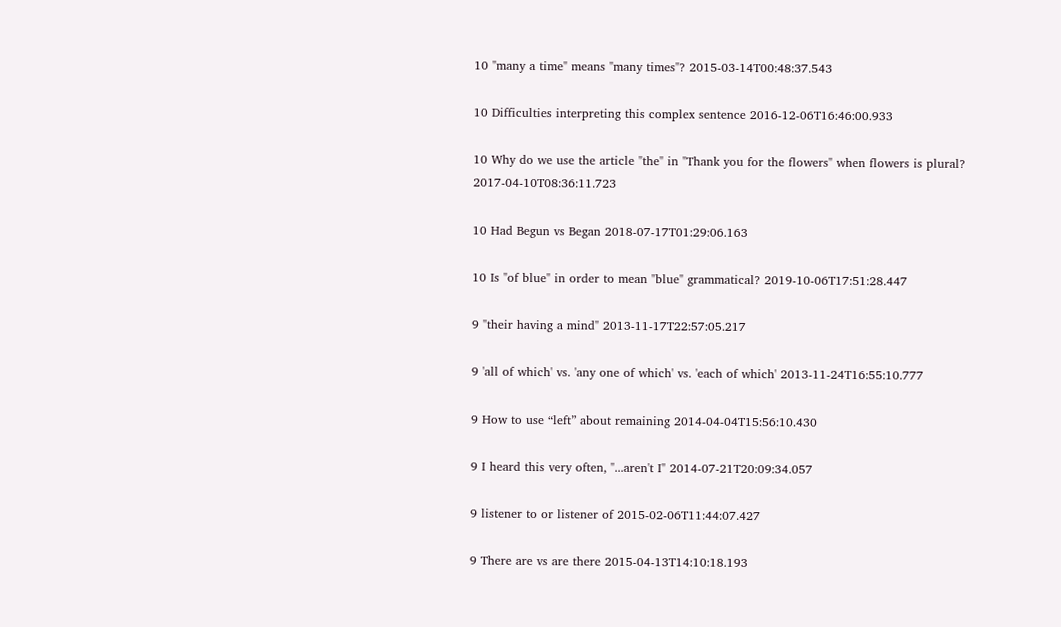10 "many a time" means "many times"? 2015-03-14T00:48:37.543

10 Difficulties interpreting this complex sentence 2016-12-06T16:46:00.933

10 Why do we use the article "the" in "Thank you for the flowers" when flowers is plural? 2017-04-10T08:36:11.723

10 Had Begun vs Began 2018-07-17T01:29:06.163

10 Is "of blue" in order to mean "blue" grammatical? 2019-10-06T17:51:28.447

9 "their having a mind" 2013-11-17T22:57:05.217

9 'all of which' vs. 'any one of which' vs. 'each of which' 2013-11-24T16:55:10.777

9 How to use “left” about remaining 2014-04-04T15:56:10.430

9 I heard this very often, "...aren't I" 2014-07-21T20:09:34.057

9 listener to or listener of 2015-02-06T11:44:07.427

9 There are vs are there 2015-04-13T14:10:18.193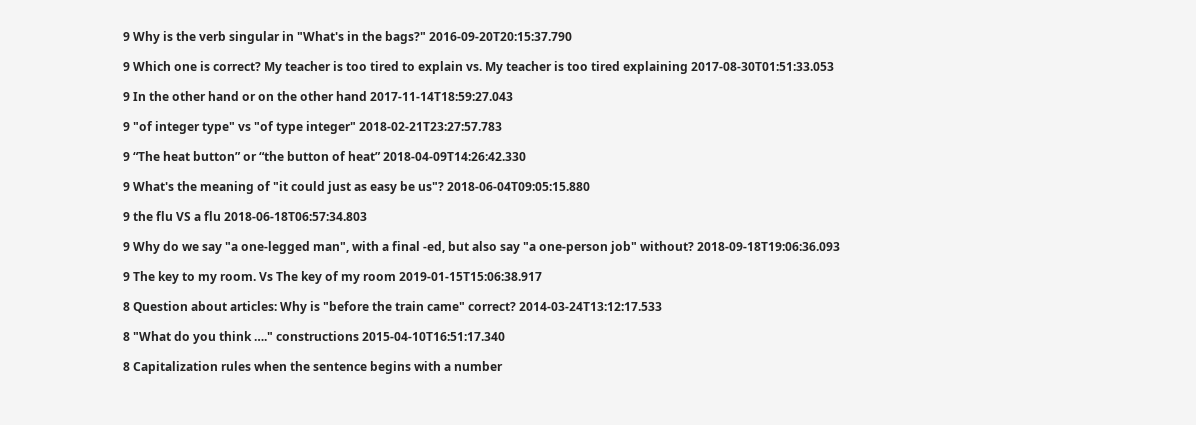9 Why is the verb singular in "What's in the bags?" 2016-09-20T20:15:37.790

9 Which one is correct? My teacher is too tired to explain vs. My teacher is too tired explaining 2017-08-30T01:51:33.053

9 In the other hand or on the other hand 2017-11-14T18:59:27.043

9 "of integer type" vs "of type integer" 2018-02-21T23:27:57.783

9 “The heat button” or “the button of heat” 2018-04-09T14:26:42.330

9 What's the meaning of "it could just as easy be us"? 2018-06-04T09:05:15.880

9 the flu VS a flu 2018-06-18T06:57:34.803

9 Why do we say "a one-legged man", with a final -ed, but also say "a one-person job" without? 2018-09-18T19:06:36.093

9 The key to my room. Vs The key of my room 2019-01-15T15:06:38.917

8 Question about articles: Why is "before the train came" correct? 2014-03-24T13:12:17.533

8 "What do you think …." constructions 2015-04-10T16:51:17.340

8 Capitalization rules when the sentence begins with a number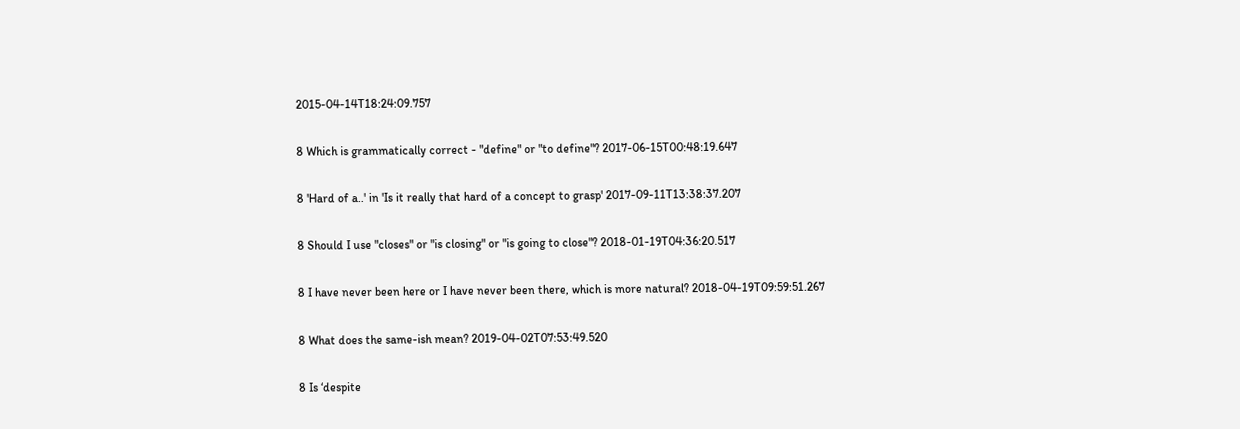2015-04-14T18:24:09.757

8 Which is grammatically correct - "define" or "to define"? 2017-06-15T00:48:19.647

8 'Hard of a..' in 'Is it really that hard of a concept to grasp' 2017-09-11T13:38:37.207

8 Should I use "closes" or "is closing" or "is going to close"? 2018-01-19T04:36:20.517

8 I have never been here or I have never been there, which is more natural? 2018-04-19T09:59:51.267

8 What does the same-ish mean? 2019-04-02T07:53:49.520

8 Is ‘despite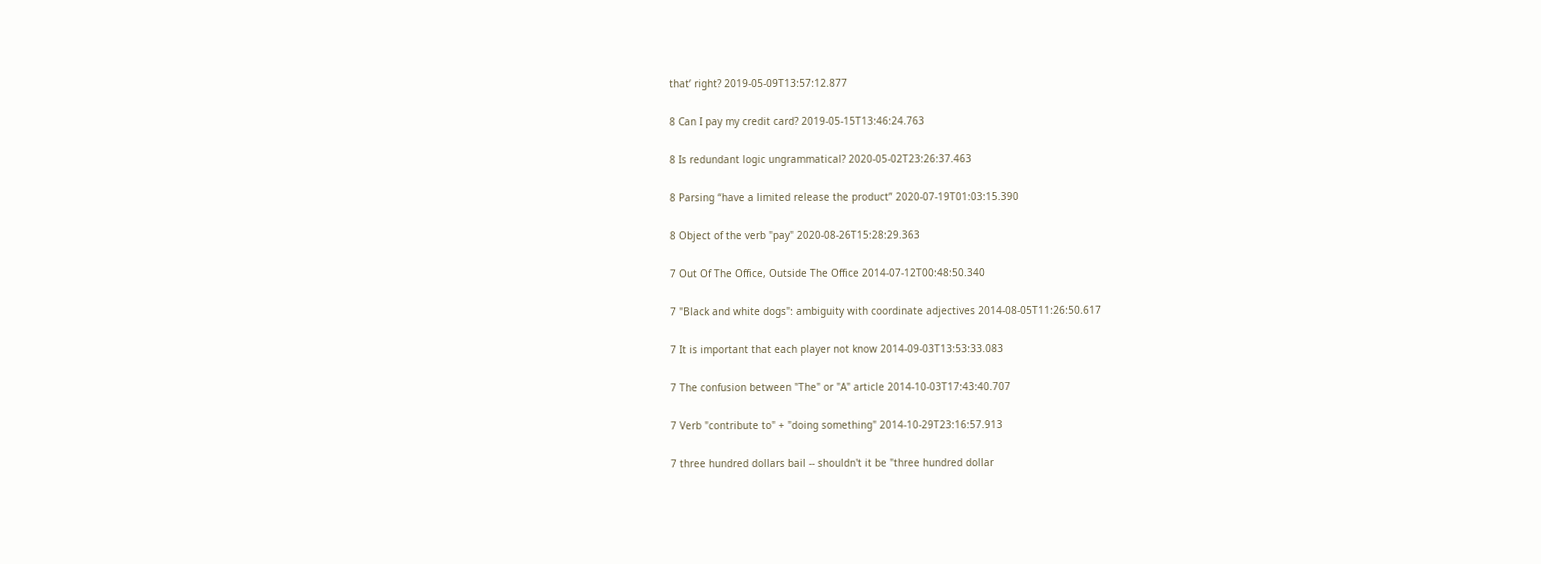that’ right? 2019-05-09T13:57:12.877

8 Can I pay my credit card? 2019-05-15T13:46:24.763

8 Is redundant logic ungrammatical? 2020-05-02T23:26:37.463

8 Parsing “have a limited release the product” 2020-07-19T01:03:15.390

8 Object of the verb "pay" 2020-08-26T15:28:29.363

7 Out Of The Office, Outside The Office 2014-07-12T00:48:50.340

7 "Black and white dogs": ambiguity with coordinate adjectives 2014-08-05T11:26:50.617

7 It is important that each player not know 2014-09-03T13:53:33.083

7 The confusion between "The" or "A" article 2014-10-03T17:43:40.707

7 Verb "contribute to" + "doing something" 2014-10-29T23:16:57.913

7 three hundred dollars bail -- shouldn't it be "three hundred dollar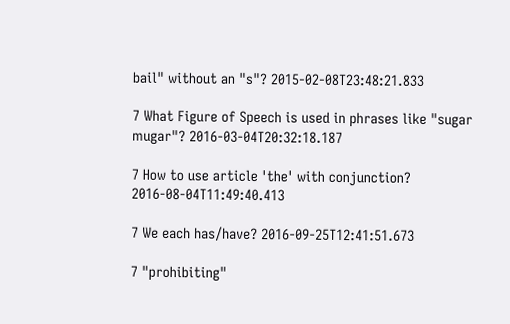bail" without an "s"? 2015-02-08T23:48:21.833

7 What Figure of Speech is used in phrases like "sugar mugar"? 2016-03-04T20:32:18.187

7 How to use article 'the' with conjunction? 2016-08-04T11:49:40.413

7 We each has/have? 2016-09-25T12:41:51.673

7 "prohibiting"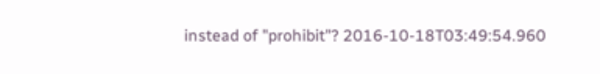instead of "prohibit"? 2016-10-18T03:49:54.960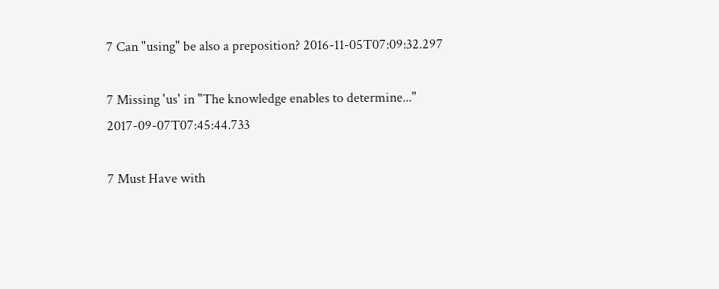7 Can "using" be also a preposition? 2016-11-05T07:09:32.297

7 Missing 'us' in "The knowledge enables to determine..." 2017-09-07T07:45:44.733

7 Must Have with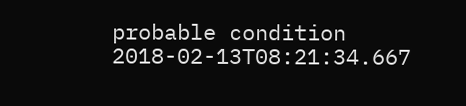probable condition 2018-02-13T08:21:34.667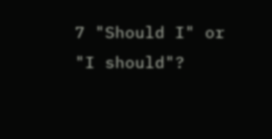7 "Should I" or "I should"?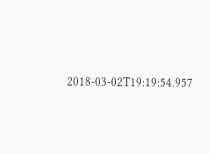2018-03-02T19:19:54.957